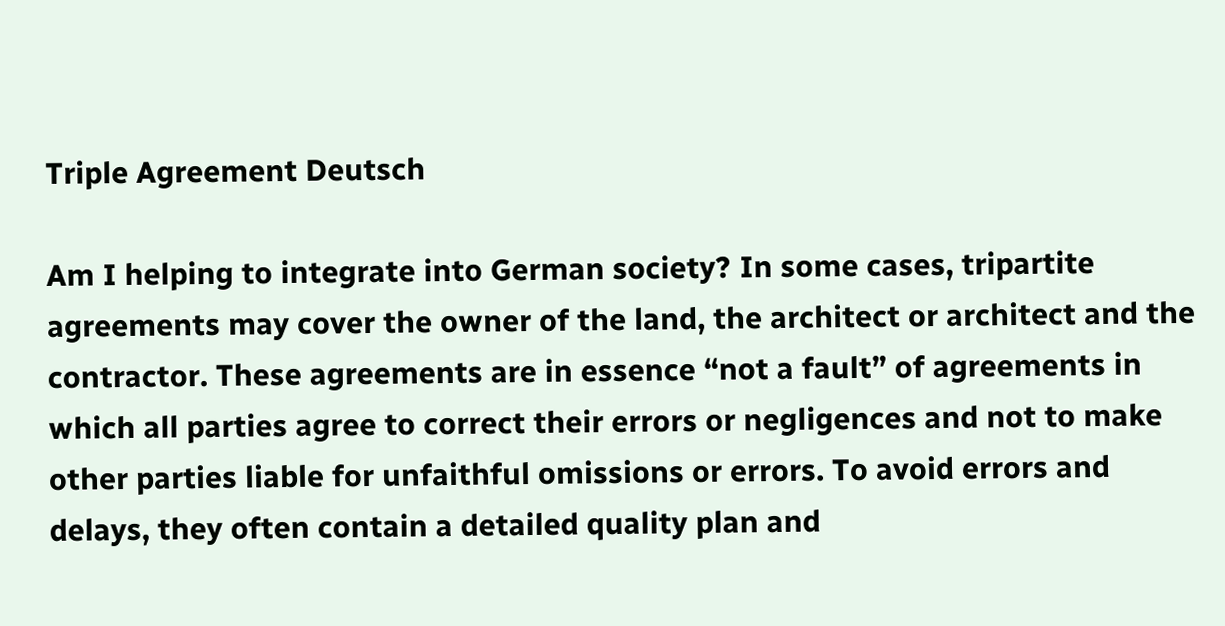Triple Agreement Deutsch

Am I helping to integrate into German society? In some cases, tripartite agreements may cover the owner of the land, the architect or architect and the contractor. These agreements are in essence “not a fault” of agreements in which all parties agree to correct their errors or negligences and not to make other parties liable for unfaithful omissions or errors. To avoid errors and delays, they often contain a detailed quality plan and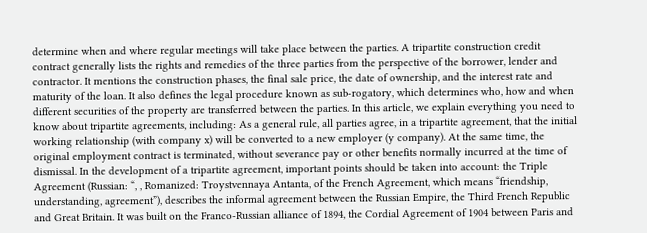determine when and where regular meetings will take place between the parties. A tripartite construction credit contract generally lists the rights and remedies of the three parties from the perspective of the borrower, lender and contractor. It mentions the construction phases, the final sale price, the date of ownership, and the interest rate and maturity of the loan. It also defines the legal procedure known as sub-rogatory, which determines who, how and when different securities of the property are transferred between the parties. In this article, we explain everything you need to know about tripartite agreements, including: As a general rule, all parties agree, in a tripartite agreement, that the initial working relationship (with company x) will be converted to a new employer (y company). At the same time, the original employment contract is terminated, without severance pay or other benefits normally incurred at the time of dismissal. In the development of a tripartite agreement, important points should be taken into account: the Triple Agreement (Russian: “, , Romanized: Troystvennaya Antanta, of the French Agreement, which means “friendship, understanding, agreement”), describes the informal agreement between the Russian Empire, the Third French Republic and Great Britain. It was built on the Franco-Russian alliance of 1894, the Cordial Agreement of 1904 between Paris and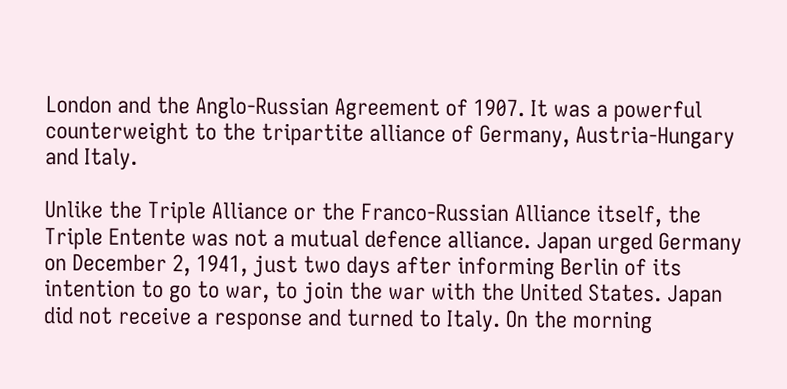London and the Anglo-Russian Agreement of 1907. It was a powerful counterweight to the tripartite alliance of Germany, Austria-Hungary and Italy.

Unlike the Triple Alliance or the Franco-Russian Alliance itself, the Triple Entente was not a mutual defence alliance. Japan urged Germany on December 2, 1941, just two days after informing Berlin of its intention to go to war, to join the war with the United States. Japan did not receive a response and turned to Italy. On the morning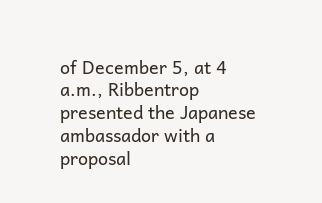of December 5, at 4 a.m., Ribbentrop presented the Japanese ambassador with a proposal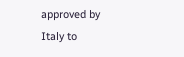approved by Italy to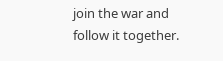join the war and follow it together.